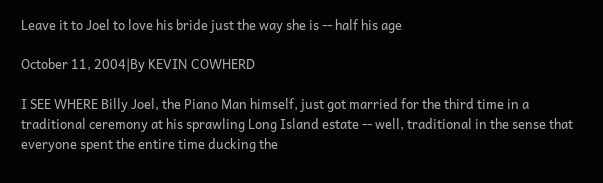Leave it to Joel to love his bride just the way she is -- half his age

October 11, 2004|By KEVIN COWHERD

I SEE WHERE Billy Joel, the Piano Man himself, just got married for the third time in a traditional ceremony at his sprawling Long Island estate -- well, traditional in the sense that everyone spent the entire time ducking the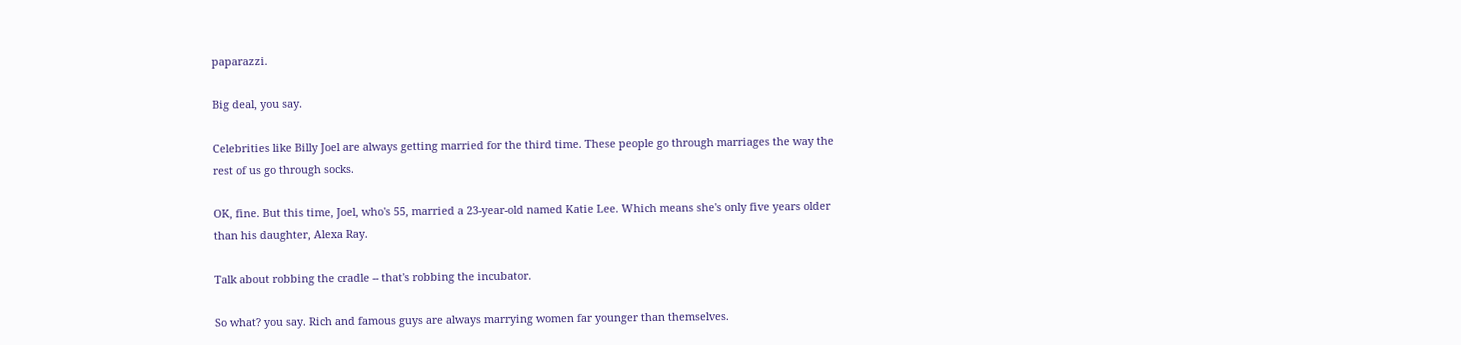paparazzi.

Big deal, you say.

Celebrities like Billy Joel are always getting married for the third time. These people go through marriages the way the rest of us go through socks.

OK, fine. But this time, Joel, who's 55, married a 23-year-old named Katie Lee. Which means she's only five years older than his daughter, Alexa Ray.

Talk about robbing the cradle -- that's robbing the incubator.

So what? you say. Rich and famous guys are always marrying women far younger than themselves.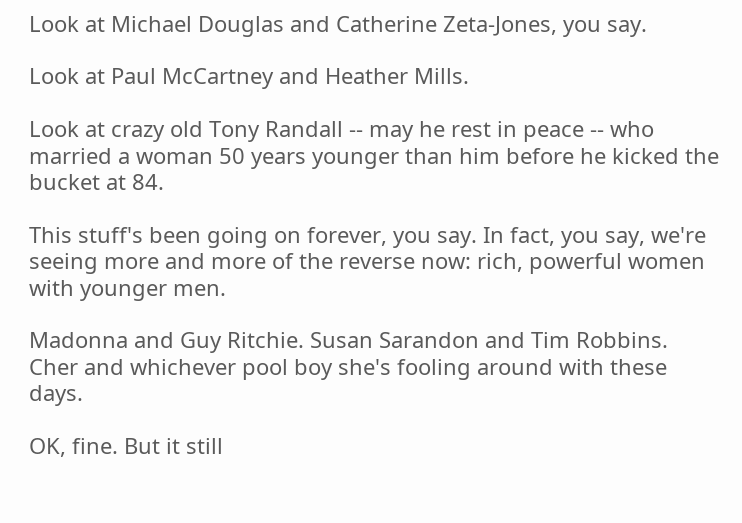Look at Michael Douglas and Catherine Zeta-Jones, you say.

Look at Paul McCartney and Heather Mills.

Look at crazy old Tony Randall -- may he rest in peace -- who married a woman 50 years younger than him before he kicked the bucket at 84.

This stuff's been going on forever, you say. In fact, you say, we're seeing more and more of the reverse now: rich, powerful women with younger men.

Madonna and Guy Ritchie. Susan Sarandon and Tim Robbins. Cher and whichever pool boy she's fooling around with these days.

OK, fine. But it still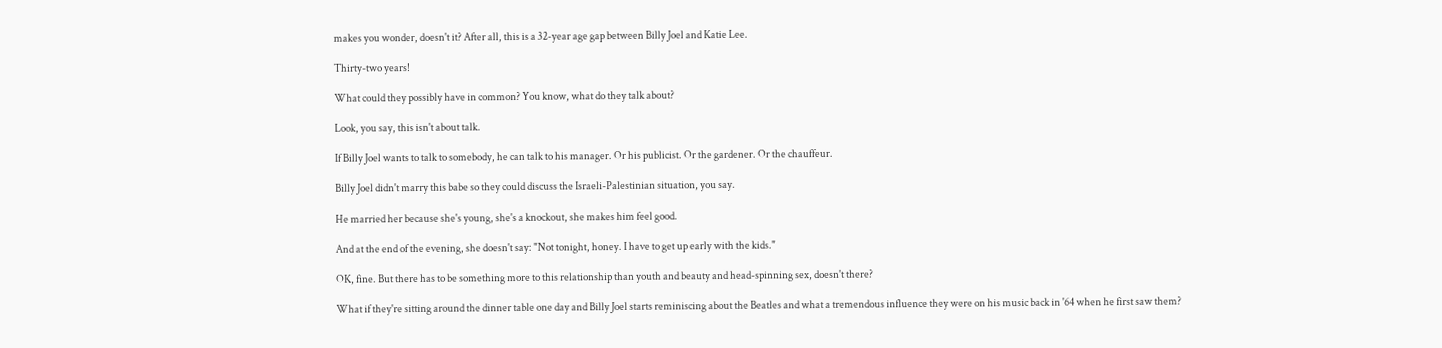makes you wonder, doesn't it? After all, this is a 32-year age gap between Billy Joel and Katie Lee.

Thirty-two years!

What could they possibly have in common? You know, what do they talk about?

Look, you say, this isn't about talk.

If Billy Joel wants to talk to somebody, he can talk to his manager. Or his publicist. Or the gardener. Or the chauffeur.

Billy Joel didn't marry this babe so they could discuss the Israeli-Palestinian situation, you say.

He married her because she's young, she's a knockout, she makes him feel good.

And at the end of the evening, she doesn't say: "Not tonight, honey. I have to get up early with the kids."

OK, fine. But there has to be something more to this relationship than youth and beauty and head-spinning sex, doesn't there?

What if they're sitting around the dinner table one day and Billy Joel starts reminiscing about the Beatles and what a tremendous influence they were on his music back in '64 when he first saw them?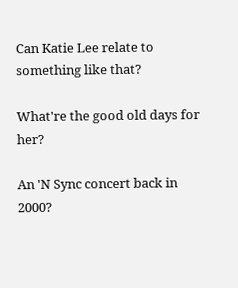Can Katie Lee relate to something like that?

What're the good old days for her?

An 'N Sync concert back in 2000?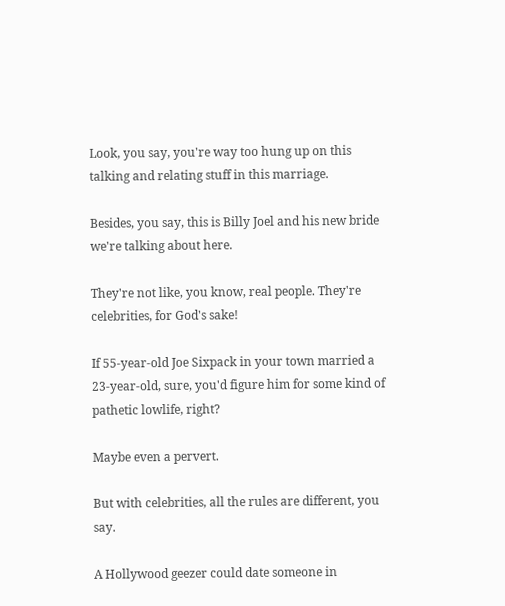Look, you say, you're way too hung up on this talking and relating stuff in this marriage.

Besides, you say, this is Billy Joel and his new bride we're talking about here.

They're not like, you know, real people. They're celebrities, for God's sake!

If 55-year-old Joe Sixpack in your town married a 23-year-old, sure, you'd figure him for some kind of pathetic lowlife, right?

Maybe even a pervert.

But with celebrities, all the rules are different, you say.

A Hollywood geezer could date someone in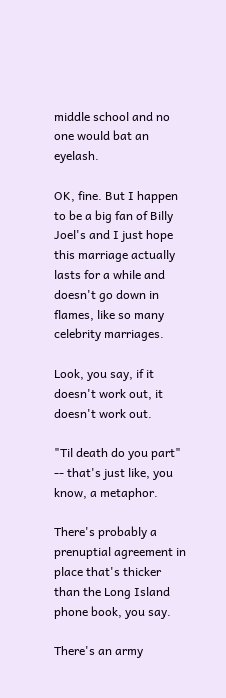middle school and no one would bat an eyelash.

OK, fine. But I happen to be a big fan of Billy Joel's and I just hope this marriage actually lasts for a while and doesn't go down in flames, like so many celebrity marriages.

Look, you say, if it doesn't work out, it doesn't work out.

"Til death do you part" -- that's just like, you know, a metaphor.

There's probably a prenuptial agreement in place that's thicker than the Long Island phone book, you say.

There's an army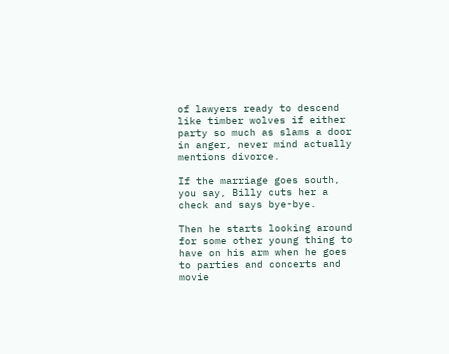of lawyers ready to descend like timber wolves if either party so much as slams a door in anger, never mind actually mentions divorce.

If the marriage goes south, you say, Billy cuts her a check and says bye-bye.

Then he starts looking around for some other young thing to have on his arm when he goes to parties and concerts and movie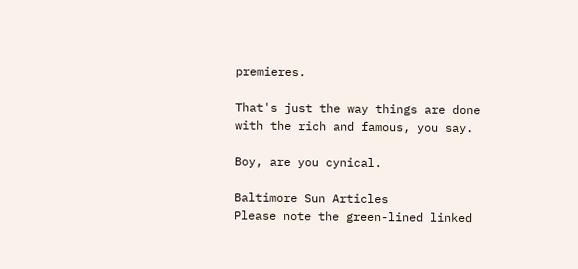premieres.

That's just the way things are done with the rich and famous, you say.

Boy, are you cynical.

Baltimore Sun Articles
Please note the green-lined linked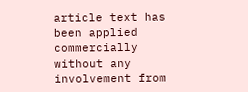article text has been applied commercially without any involvement from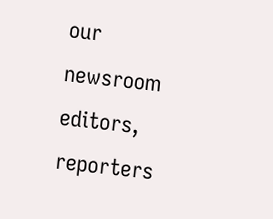our newsroom editors, reporters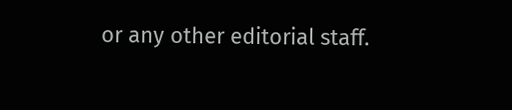or any other editorial staff.